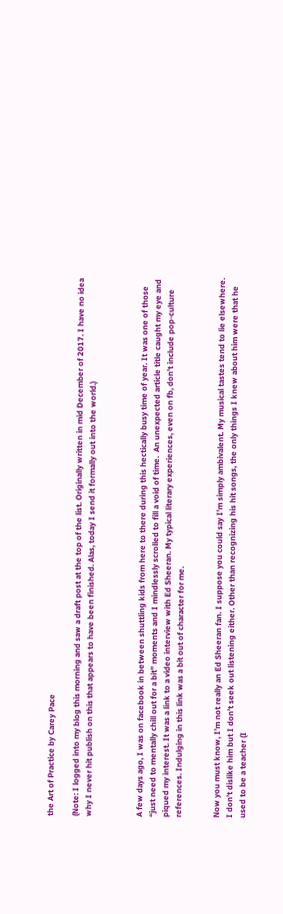the Art of Practice by Carey Pace

(Note: I logged into my blog this morning and saw a draft post at the top of the list. Originally written in mid December of 2017. I have no idea why I never hit publish on this that appears to have been finished. Alas, today I send it formally out into the world.)



A few days ago, I was on facebook in between shuttling kids from here to there during this hectically busy time of year. It was one of those “just need to mentally chill out for a bit” moments and I mindlessly scrolled to fill a void of time.  An unexpected article title caught my eye and piqued my interest. It was a link to a video interview with Ed Sheeran. My typical literary experiences, even on fb, don’t include pop-culture references. Indulging in this link was a bit out of character for me.


Now you must know, I’m not really an Ed Sheeran fan. I suppose you could say I’m simply ambivalent. My musical tastes tend to lie elsewhere. I don’t dislike him but I don’t seek out listening either. Other than recognizing his hit songs, the only things I knew about him were that he used to be a teacher (I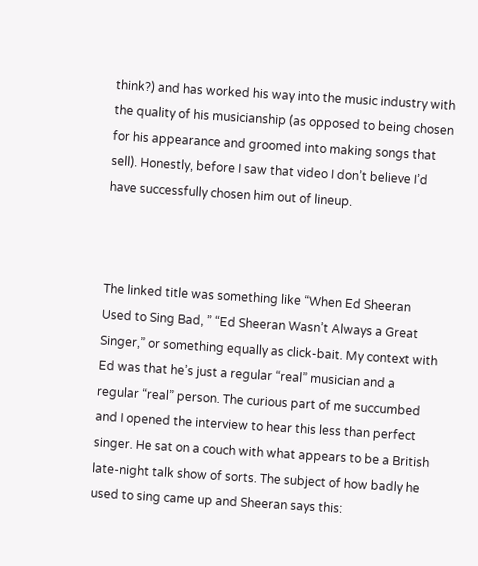think?) and has worked his way into the music industry with the quality of his musicianship (as opposed to being chosen for his appearance and groomed into making songs that sell). Honestly, before I saw that video I don’t believe I’d have successfully chosen him out of lineup.



The linked title was something like “When Ed Sheeran Used to Sing Bad, ” “Ed Sheeran Wasn’t Always a Great Singer,” or something equally as click-bait. My context with Ed was that he’s just a regular “real” musician and a regular “real” person. The curious part of me succumbed and I opened the interview to hear this less than perfect singer. He sat on a couch with what appears to be a British late-night talk show of sorts. The subject of how badly he used to sing came up and Sheeran says this: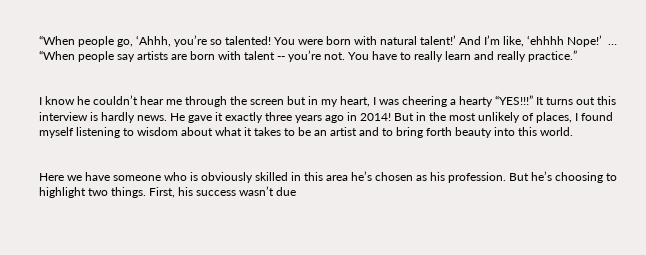“When people go, ‘Ahhh, you’re so talented! You were born with natural talent!’ And I’m like, ‘ehhhh Nope!’  …  “When people say artists are born with talent -- you’re not. You have to really learn and really practice.”


I know he couldn’t hear me through the screen but in my heart, I was cheering a hearty “YES!!!” It turns out this interview is hardly news. He gave it exactly three years ago in 2014! But in the most unlikely of places, I found myself listening to wisdom about what it takes to be an artist and to bring forth beauty into this world.


Here we have someone who is obviously skilled in this area he’s chosen as his profession. But he’s choosing to highlight two things. First, his success wasn’t due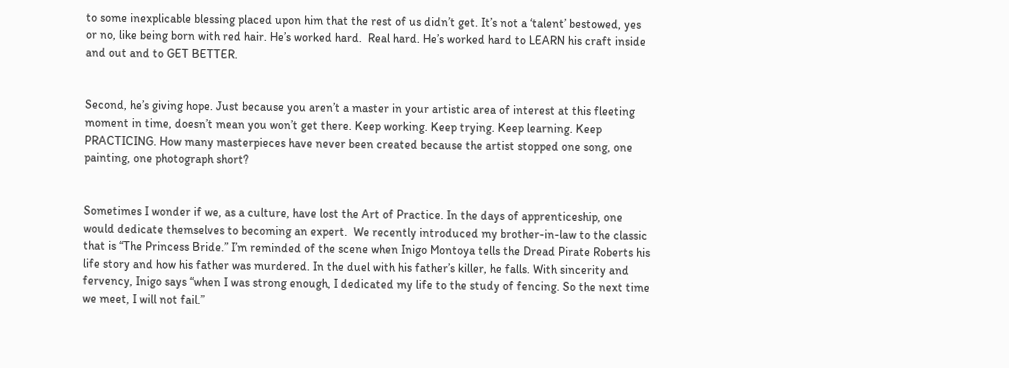to some inexplicable blessing placed upon him that the rest of us didn’t get. It’s not a ‘talent’ bestowed, yes or no, like being born with red hair. He’s worked hard.  Real hard. He’s worked hard to LEARN his craft inside and out and to GET BETTER.


Second, he’s giving hope. Just because you aren’t a master in your artistic area of interest at this fleeting moment in time, doesn’t mean you won’t get there. Keep working. Keep trying. Keep learning. Keep PRACTICING. How many masterpieces have never been created because the artist stopped one song, one painting, one photograph short?


Sometimes I wonder if we, as a culture, have lost the Art of Practice. In the days of apprenticeship, one would dedicate themselves to becoming an expert.  We recently introduced my brother-in-law to the classic that is “The Princess Bride.” I’m reminded of the scene when Inigo Montoya tells the Dread Pirate Roberts his life story and how his father was murdered. In the duel with his father’s killer, he falls. With sincerity and fervency, Inigo says “when I was strong enough, I dedicated my life to the study of fencing. So the next time we meet, I will not fail.”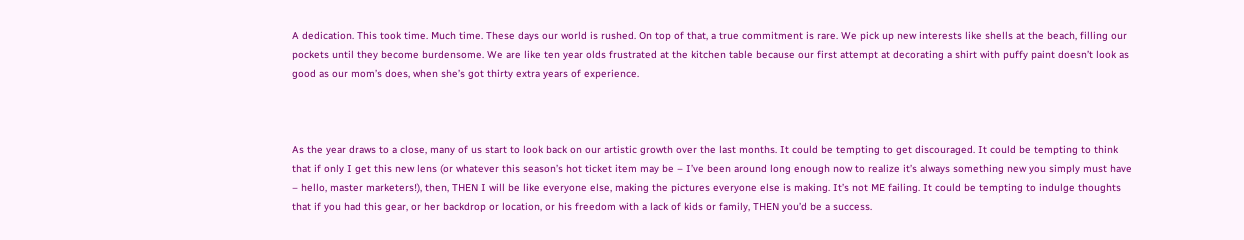A dedication. This took time. Much time. These days our world is rushed. On top of that, a true commitment is rare. We pick up new interests like shells at the beach, filling our pockets until they become burdensome. We are like ten year olds frustrated at the kitchen table because our first attempt at decorating a shirt with puffy paint doesn’t look as good as our mom’s does, when she’s got thirty extra years of experience.



As the year draws to a close, many of us start to look back on our artistic growth over the last months. It could be tempting to get discouraged. It could be tempting to think that if only I get this new lens (or whatever this season’s hot ticket item may be – I’ve been around long enough now to realize it’s always something new you simply must have – hello, master marketers!), then, THEN I will be like everyone else, making the pictures everyone else is making. It’s not ME failing. It could be tempting to indulge thoughts that if you had this gear, or her backdrop or location, or his freedom with a lack of kids or family, THEN you’d be a success.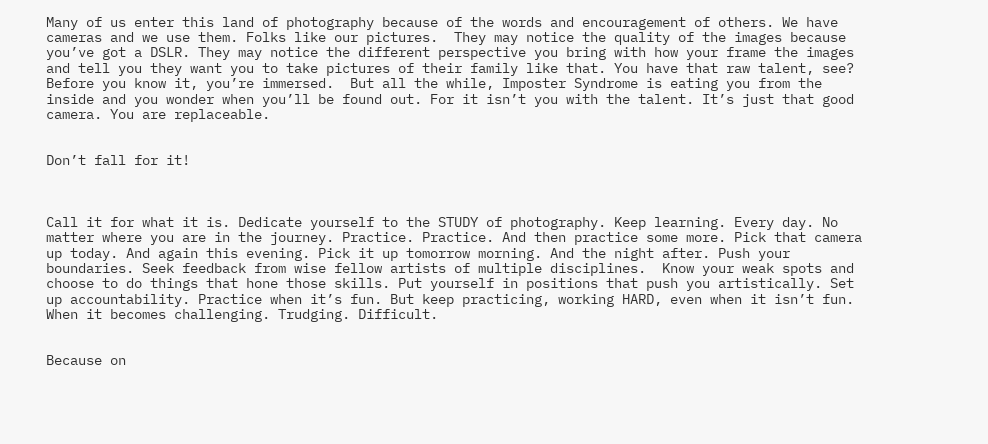Many of us enter this land of photography because of the words and encouragement of others. We have cameras and we use them. Folks like our pictures.  They may notice the quality of the images because you’ve got a DSLR. They may notice the different perspective you bring with how your frame the images and tell you they want you to take pictures of their family like that. You have that raw talent, see? Before you know it, you’re immersed.  But all the while, Imposter Syndrome is eating you from the inside and you wonder when you’ll be found out. For it isn’t you with the talent. It’s just that good camera. You are replaceable.


Don’t fall for it!



Call it for what it is. Dedicate yourself to the STUDY of photography. Keep learning. Every day. No matter where you are in the journey. Practice. Practice. And then practice some more. Pick that camera up today. And again this evening. Pick it up tomorrow morning. And the night after. Push your boundaries. Seek feedback from wise fellow artists of multiple disciplines.  Know your weak spots and choose to do things that hone those skills. Put yourself in positions that push you artistically. Set up accountability. Practice when it’s fun. But keep practicing, working HARD, even when it isn’t fun. When it becomes challenging. Trudging. Difficult.


Because on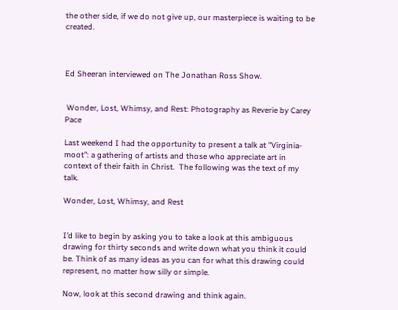the other side, if we do not give up, our masterpiece is waiting to be created.



Ed Sheeran interviewed on The Jonathan Ross Show.


 Wonder, Lost, Whimsy, and Rest: Photography as Reverie by Carey Pace

Last weekend I had the opportunity to present a talk at "Virginia-moot": a gathering of artists and those who appreciate art in context of their faith in Christ.  The following was the text of my talk.

Wonder, Lost, Whimsy, and Rest


I’d like to begin by asking you to take a look at this ambiguous drawing for thirty seconds and write down what you think it could be. Think of as many ideas as you can for what this drawing could represent, no matter how silly or simple.

Now, look at this second drawing and think again.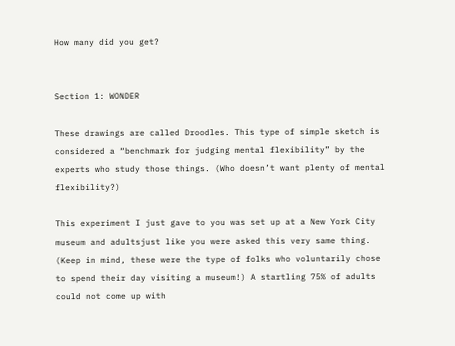How many did you get?


Section 1: WONDER

These drawings are called Droodles. This type of simple sketch is considered a “benchmark for judging mental flexibility” by the experts who study those things. (Who doesn’t want plenty of mental flexibility?)

This experiment I just gave to you was set up at a New York City museum and adultsjust like you were asked this very same thing. (Keep in mind, these were the type of folks who voluntarily chose to spend their day visiting a museum!) A startling 75% of adults could not come up with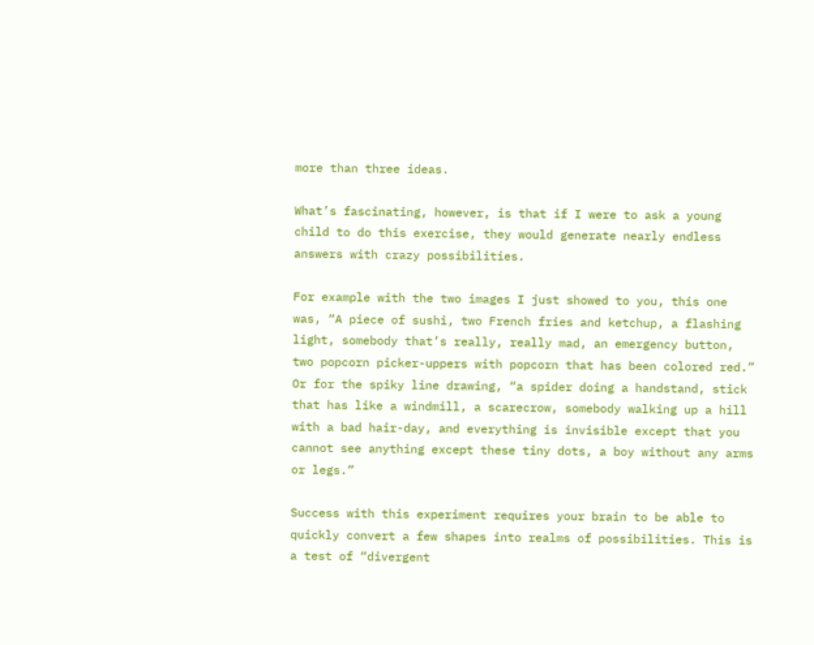more than three ideas.

What’s fascinating, however, is that if I were to ask a young child to do this exercise, they would generate nearly endless answers with crazy possibilities.

For example with the two images I just showed to you, this one was, “A piece of sushi, two French fries and ketchup, a flashing light, somebody that’s really, really mad, an emergency button, two popcorn picker-uppers with popcorn that has been colored red.” Or for the spiky line drawing, “a spider doing a handstand, stick that has like a windmill, a scarecrow, somebody walking up a hill with a bad hair-day, and everything is invisible except that you cannot see anything except these tiny dots, a boy without any arms or legs.”

Success with this experiment requires your brain to be able to quickly convert a few shapes into realms of possibilities. This is a test of “divergent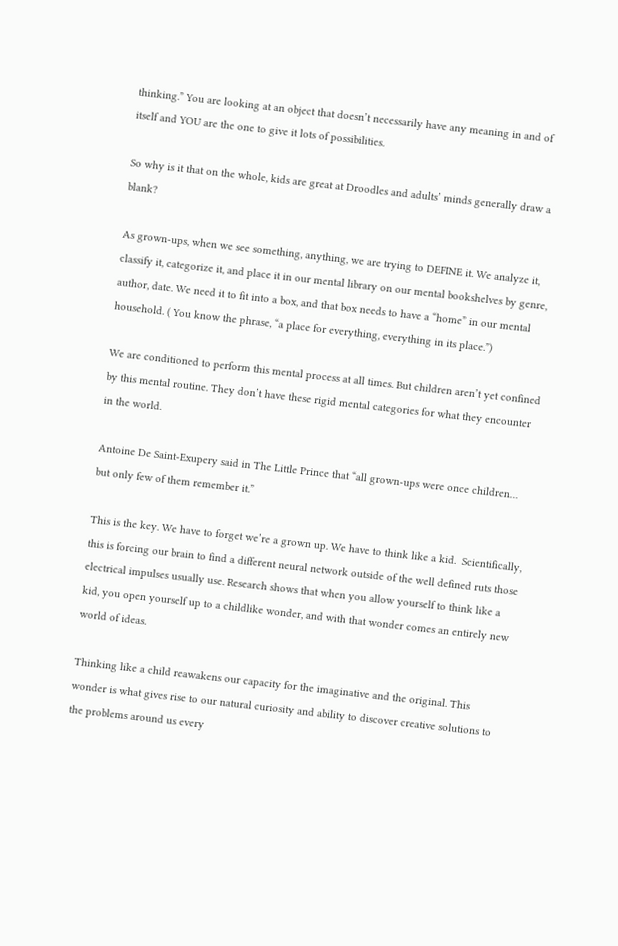thinking.” You are looking at an object that doesn’t necessarily have any meaning in and of itself and YOU are the one to give it lots of possibilities.

So why is it that on the whole, kids are great at Droodles and adults’ minds generally draw a blank?

As grown-ups, when we see something, anything, we are trying to DEFINE it. We analyze it, classify it, categorize it, and place it in our mental library on our mental bookshelves by genre, author, date. We need it to fit into a box, and that box needs to have a “home” in our mental household. ( You know the phrase, “a place for everything, everything in its place.”)

We are conditioned to perform this mental process at all times. But children aren’t yet confined by this mental routine. They don’t have these rigid mental categories for what they encounter in the world.

Antoine De Saint-Exupery said in The Little Prince that “all grown-ups were once children… but only few of them remember it.”

This is the key. We have to forget we’re a grown up. We have to think like a kid.  Scientifically, this is forcing our brain to find a different neural network outside of the well defined ruts those electrical impulses usually use. Research shows that when you allow yourself to think like a kid, you open yourself up to a childlike wonder, and with that wonder comes an entirely new world of ideas.

Thinking like a child reawakens our capacity for the imaginative and the original. This wonder is what gives rise to our natural curiosity and ability to discover creative solutions to the problems around us every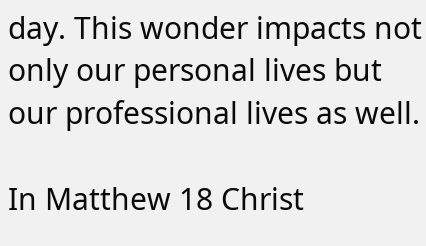day. This wonder impacts not only our personal lives but our professional lives as well.

In Matthew 18 Christ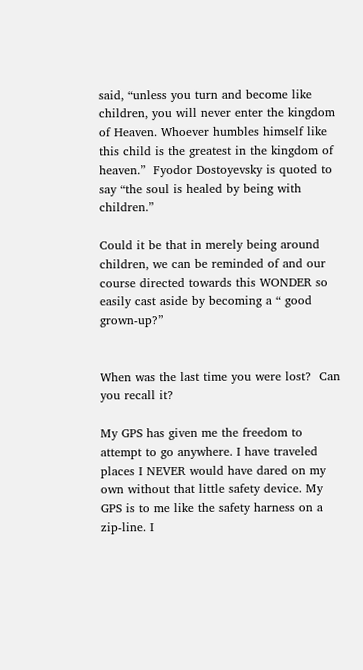said, “unless you turn and become like children, you will never enter the kingdom of Heaven. Whoever humbles himself like this child is the greatest in the kingdom of heaven.”  Fyodor Dostoyevsky is quoted to say “the soul is healed by being with children.”

Could it be that in merely being around children, we can be reminded of and our course directed towards this WONDER so easily cast aside by becoming a “ good grown-up?”


When was the last time you were lost?  Can you recall it?

My GPS has given me the freedom to attempt to go anywhere. I have traveled places I NEVER would have dared on my own without that little safety device. My GPS is to me like the safety harness on a zip-line. I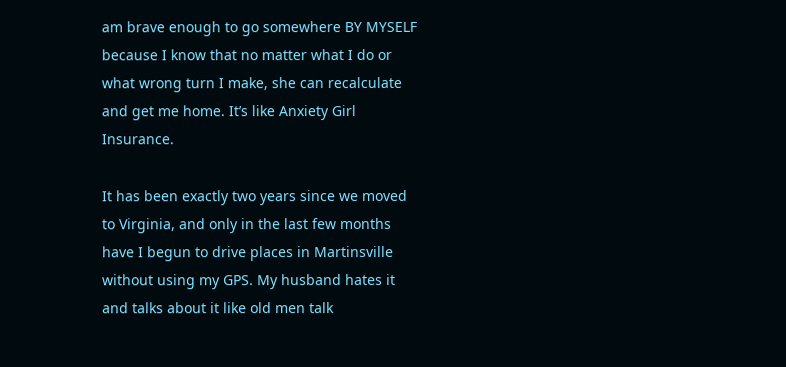am brave enough to go somewhere BY MYSELF because I know that no matter what I do or what wrong turn I make, she can recalculate and get me home. It’s like Anxiety Girl Insurance.

It has been exactly two years since we moved to Virginia, and only in the last few months have I begun to drive places in Martinsville without using my GPS. My husband hates it and talks about it like old men talk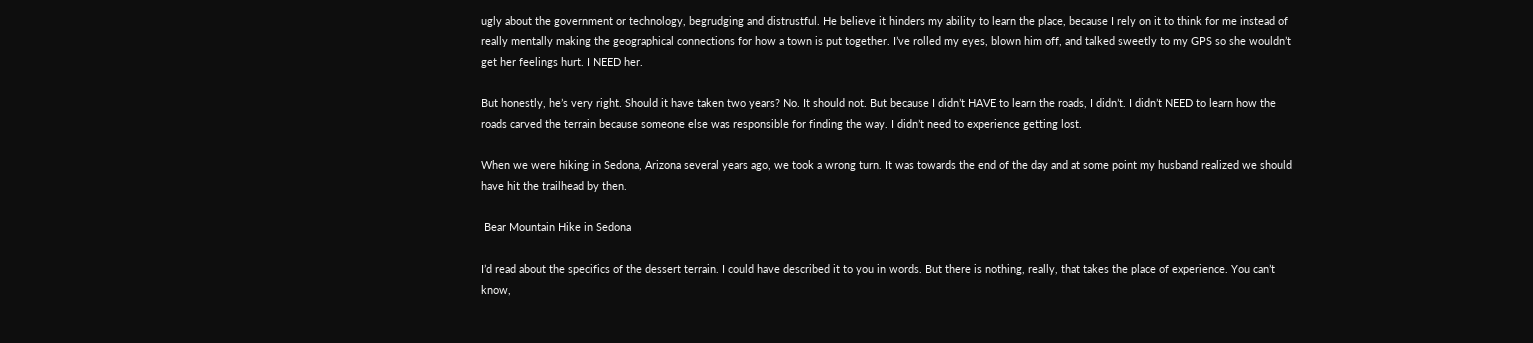ugly about the government or technology, begrudging and distrustful. He believe it hinders my ability to learn the place, because I rely on it to think for me instead of really mentally making the geographical connections for how a town is put together. I’ve rolled my eyes, blown him off, and talked sweetly to my GPS so she wouldn’t get her feelings hurt. I NEED her.

But honestly, he’s very right. Should it have taken two years? No. It should not. But because I didn’t HAVE to learn the roads, I didn’t. I didn’t NEED to learn how the roads carved the terrain because someone else was responsible for finding the way. I didn’t need to experience getting lost.

When we were hiking in Sedona, Arizona several years ago, we took a wrong turn. It was towards the end of the day and at some point my husband realized we should have hit the trailhead by then.

 Bear Mountain Hike in Sedona

I’d read about the specifics of the dessert terrain. I could have described it to you in words. But there is nothing, really, that takes the place of experience. You can’t know,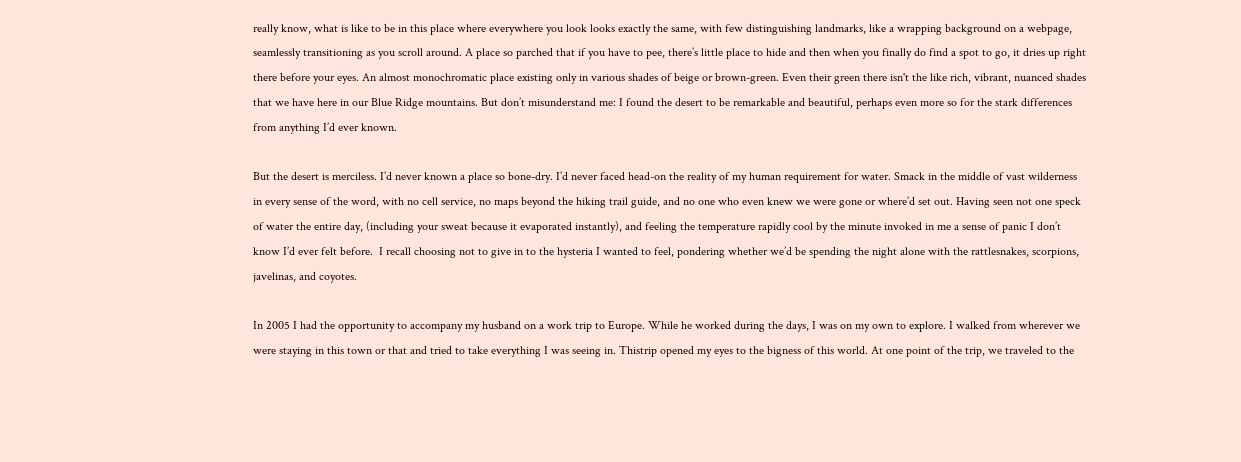really know, what is like to be in this place where everywhere you look looks exactly the same, with few distinguishing landmarks, like a wrapping background on a webpage, seamlessly transitioning as you scroll around. A place so parched that if you have to pee, there’s little place to hide and then when you finally do find a spot to go, it dries up right there before your eyes. An almost monochromatic place existing only in various shades of beige or brown-green. Even their green there isn't the like rich, vibrant, nuanced shades that we have here in our Blue Ridge mountains. But don’t misunderstand me: I found the desert to be remarkable and beautiful, perhaps even more so for the stark differences from anything I’d ever known.

But the desert is merciless. I’d never known a place so bone-dry. I’d never faced head-on the reality of my human requirement for water. Smack in the middle of vast wilderness in every sense of the word, with no cell service, no maps beyond the hiking trail guide, and no one who even knew we were gone or where’d set out. Having seen not one speck of water the entire day, (including your sweat because it evaporated instantly), and feeling the temperature rapidly cool by the minute invoked in me a sense of panic I don’t know I’d ever felt before.  I recall choosing not to give in to the hysteria I wanted to feel, pondering whether we’d be spending the night alone with the rattlesnakes, scorpions, javelinas, and coyotes.

In 2005 I had the opportunity to accompany my husband on a work trip to Europe. While he worked during the days, I was on my own to explore. I walked from wherever we were staying in this town or that and tried to take everything I was seeing in. Thistrip opened my eyes to the bigness of this world. At one point of the trip, we traveled to the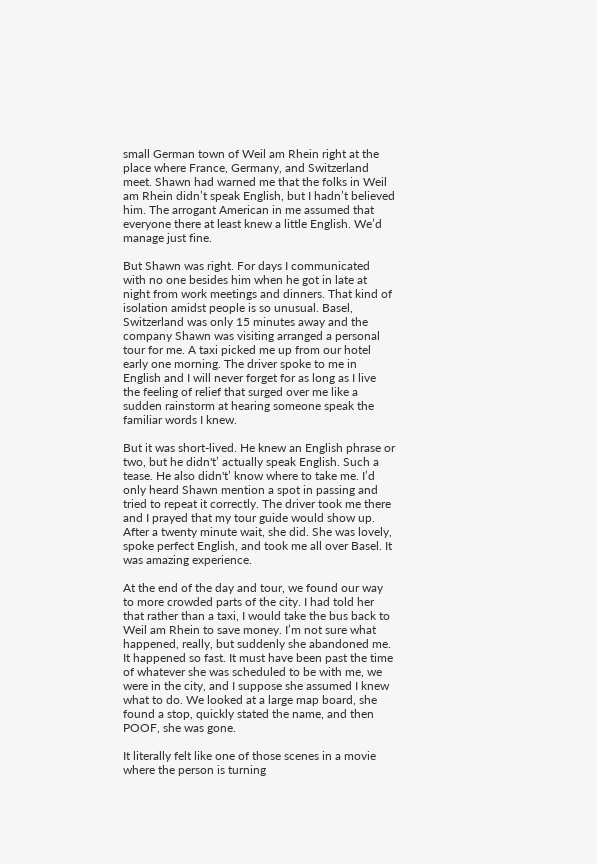small German town of Weil am Rhein right at the place where France, Germany, and Switzerland meet. Shawn had warned me that the folks in Weil am Rhein didn’t speak English, but I hadn’t believed him. The arrogant American in me assumed that everyone there at least knew a little English. We’d manage just fine.

But Shawn was right. For days I communicated with no one besides him when he got in late at night from work meetings and dinners. That kind of isolation amidst people is so unusual. Basel, Switzerland was only 15 minutes away and the company Shawn was visiting arranged a personal tour for me. A taxi picked me up from our hotel early one morning. The driver spoke to me in English and I will never forget for as long as I live the feeling of relief that surged over me like a sudden rainstorm at hearing someone speak the familiar words I knew.

But it was short-lived. He knew an English phrase or two, but he didn't’ actually speak English. Such a tease. He also didn't’ know where to take me. I’d only heard Shawn mention a spot in passing and tried to repeat it correctly. The driver took me there and I prayed that my tour guide would show up. After a twenty minute wait, she did. She was lovely, spoke perfect English, and took me all over Basel. It was amazing experience.

At the end of the day and tour, we found our way to more crowded parts of the city. I had told her that rather than a taxi, I would take the bus back to Weil am Rhein to save money. I’m not sure what happened, really, but suddenly she abandoned me. It happened so fast. It must have been past the time of whatever she was scheduled to be with me, we were in the city, and I suppose she assumed I knew what to do. We looked at a large map board, she found a stop, quickly stated the name, and then POOF, she was gone.

It literally felt like one of those scenes in a movie where the person is turning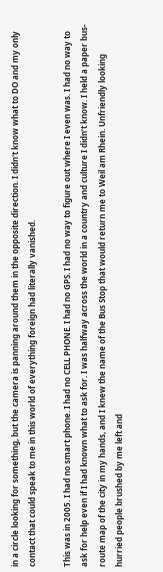in a circle looking for something, but the camera is panning around them in the opposite direction. I didn't know what to DO and my only contact that could speak to me in this world of everything foreign had literally vanished.

This was in 2005. I had no smart phone. I had no CELL PHONE. I had no GPS. I had no way to figure out where I even was. I had no way to ask for help even if I had known what to ask for. I was halfway across the world in a country and culture I didn’t know. I held a paper bus-route map of the city in my hands, and I knew the name of the Bus Stop that would return me to Weil am Rhein. Unfriendly looking hurried people brushed by me left and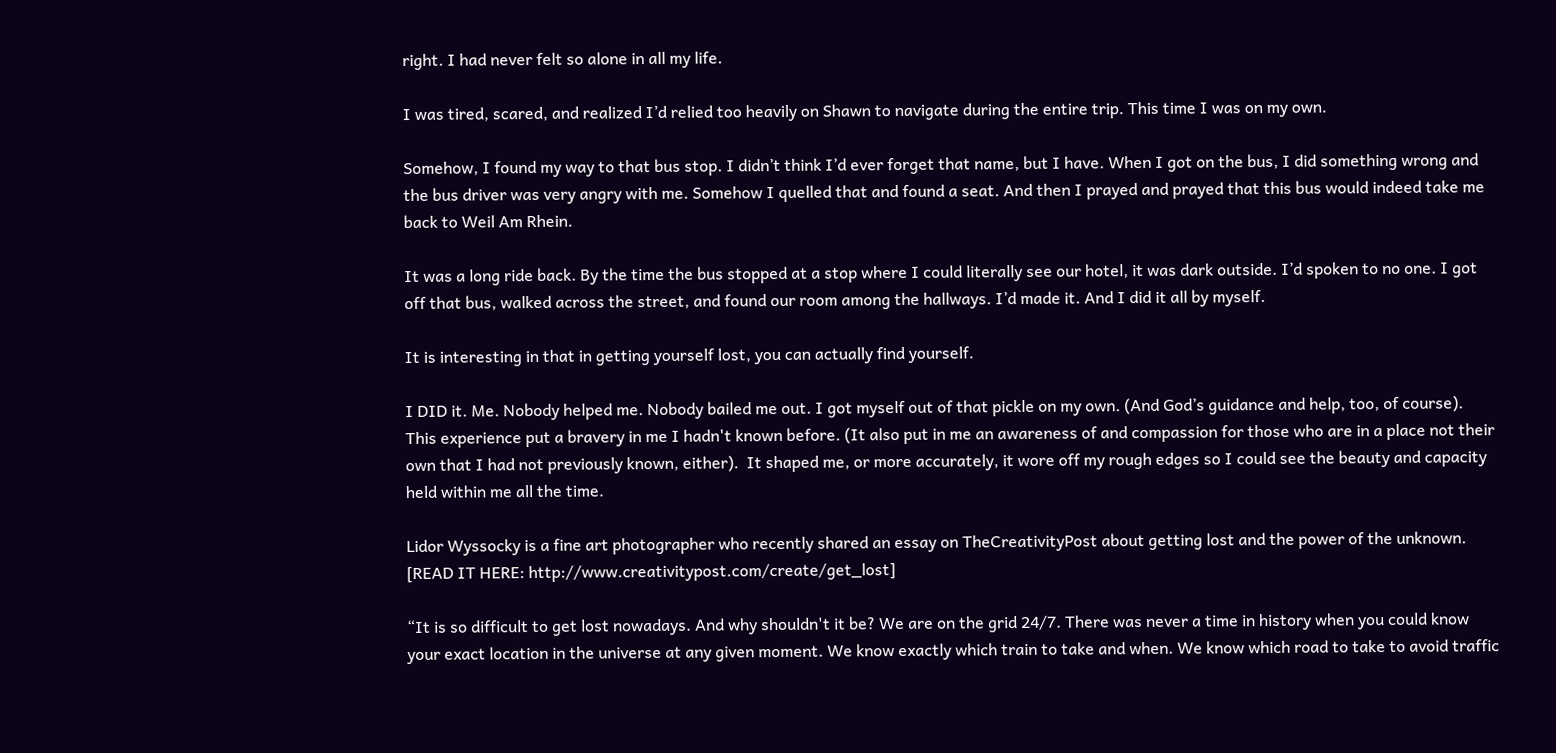right. I had never felt so alone in all my life.

I was tired, scared, and realized I’d relied too heavily on Shawn to navigate during the entire trip. This time I was on my own.

Somehow, I found my way to that bus stop. I didn’t think I’d ever forget that name, but I have. When I got on the bus, I did something wrong and the bus driver was very angry with me. Somehow I quelled that and found a seat. And then I prayed and prayed that this bus would indeed take me back to Weil Am Rhein.

It was a long ride back. By the time the bus stopped at a stop where I could literally see our hotel, it was dark outside. I’d spoken to no one. I got off that bus, walked across the street, and found our room among the hallways. I’d made it. And I did it all by myself.

It is interesting in that in getting yourself lost, you can actually find yourself.

I DID it. Me. Nobody helped me. Nobody bailed me out. I got myself out of that pickle on my own. (And God’s guidance and help, too, of course). This experience put a bravery in me I hadn't known before. (It also put in me an awareness of and compassion for those who are in a place not their own that I had not previously known, either).  It shaped me, or more accurately, it wore off my rough edges so I could see the beauty and capacity held within me all the time.

Lidor Wyssocky is a fine art photographer who recently shared an essay on TheCreativityPost about getting lost and the power of the unknown.  [READ IT HERE: http://www.creativitypost.com/create/get_lost]

“It is so difficult to get lost nowadays. And why shouldn't it be? We are on the grid 24/7. There was never a time in history when you could know your exact location in the universe at any given moment. We know exactly which train to take and when. We know which road to take to avoid traffic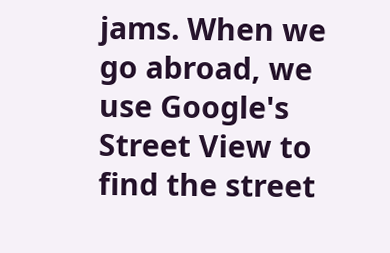jams. When we go abroad, we use Google's Street View to find the street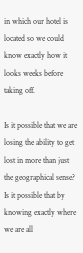in which our hotel is located so we could know exactly how it looks weeks before taking off.

Is it possible that we are losing the ability to get lost in more than just the geographical sense? Is it possible that by knowing exactly where we are all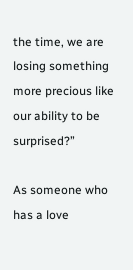the time, we are losing something more precious like our ability to be surprised?”

As someone who has a love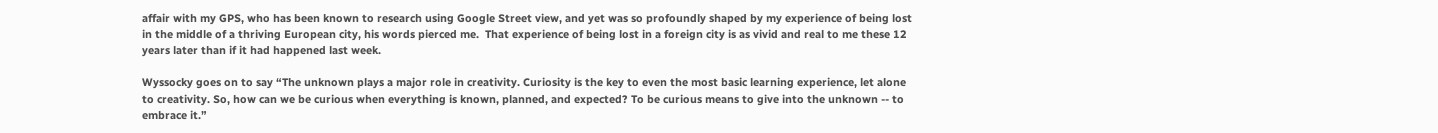affair with my GPS, who has been known to research using Google Street view, and yet was so profoundly shaped by my experience of being lost in the middle of a thriving European city, his words pierced me.  That experience of being lost in a foreign city is as vivid and real to me these 12 years later than if it had happened last week.

Wyssocky goes on to say “The unknown plays a major role in creativity. Curiosity is the key to even the most basic learning experience, let alone to creativity. So, how can we be curious when everything is known, planned, and expected? To be curious means to give into the unknown -- to embrace it.”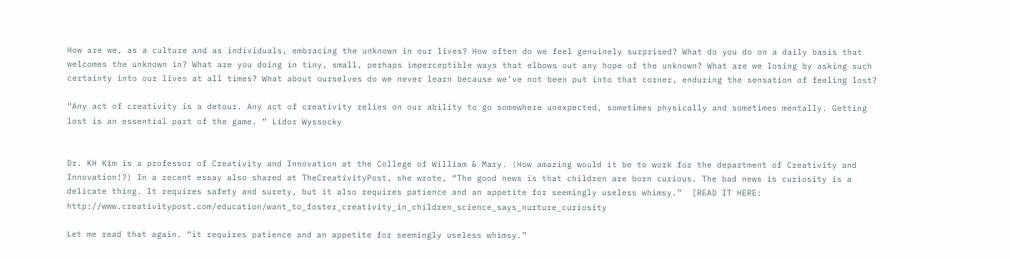How are we, as a culture and as individuals, embracing the unknown in our lives? How often do we feel genuinely surprised? What do you do on a daily basis that welcomes the unknown in? What are you doing in tiny, small, perhaps imperceptible ways that elbows out any hope of the unknown? What are we losing by asking such certainty into our lives at all times? What about ourselves do we never learn because we’ve not been put into that corner, enduring the sensation of feeling lost?

“Any act of creativity is a detour. Any act of creativity relies on our ability to go somewhere unexpected, sometimes physically and sometimes mentally. Getting lost is an essential part of the game. “ Lidor Wyssocky


Dr. KH Kim is a professor of Creativity and Innovation at the College of William & Mary. (How amazing would it be to work for the department of Creativity and Innovation!?) In a recent essay also shared at TheCreativityPost, she wrote, “The good news is that children are born curious. The bad news is curiosity is a delicate thing. It requires safety and surety, but it also requires patience and an appetite for seemingly useless whimsy.”  [READ IT HERE: http://www.creativitypost.com/education/want_to_foster_creativity_in_children_science_says_nurture_curiosity

Let me read that again. “it requires patience and an appetite for seemingly useless whimsy.”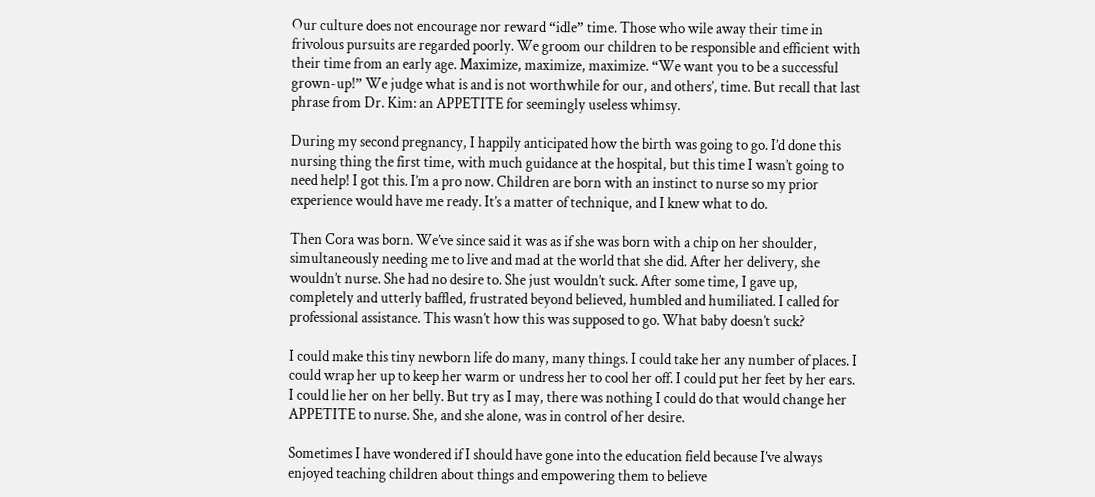Our culture does not encourage nor reward “idle” time. Those who wile away their time in frivolous pursuits are regarded poorly. We groom our children to be responsible and efficient with their time from an early age. Maximize, maximize, maximize. “We want you to be a successful grown-up!” We judge what is and is not worthwhile for our, and others’, time. But recall that last phrase from Dr. Kim: an APPETITE for seemingly useless whimsy.

During my second pregnancy, I happily anticipated how the birth was going to go. I’d done this nursing thing the first time, with much guidance at the hospital, but this time I wasn’t going to need help! I got this. I’m a pro now. Children are born with an instinct to nurse so my prior experience would have me ready. It’s a matter of technique, and I knew what to do.

Then Cora was born. We’ve since said it was as if she was born with a chip on her shoulder, simultaneously needing me to live and mad at the world that she did. After her delivery, she wouldn’t nurse. She had no desire to. She just wouldn’t suck. After some time, I gave up, completely and utterly baffled, frustrated beyond believed, humbled and humiliated. I called for professional assistance. This wasn’t how this was supposed to go. What baby doesn’t suck?

I could make this tiny newborn life do many, many things. I could take her any number of places. I could wrap her up to keep her warm or undress her to cool her off. I could put her feet by her ears. I could lie her on her belly. But try as I may, there was nothing I could do that would change her APPETITE to nurse. She, and she alone, was in control of her desire.

Sometimes I have wondered if I should have gone into the education field because I’ve always enjoyed teaching children about things and empowering them to believe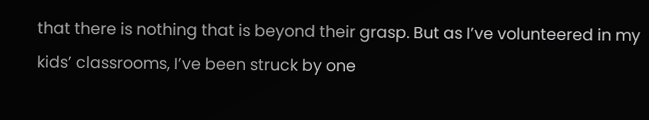that there is nothing that is beyond their grasp. But as I’ve volunteered in my kids’ classrooms, I’ve been struck by one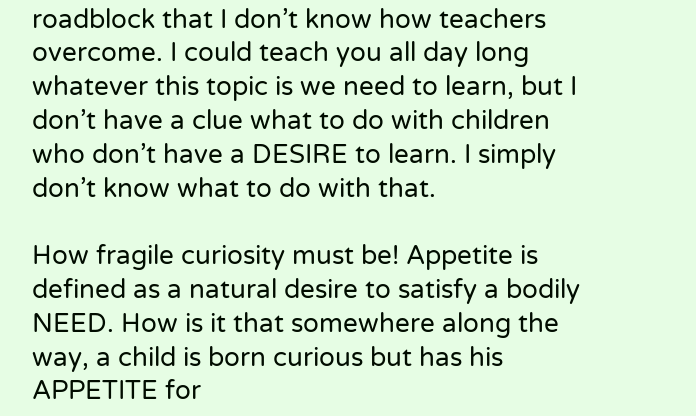roadblock that I don’t know how teachers overcome. I could teach you all day long whatever this topic is we need to learn, but I don’t have a clue what to do with children who don’t have a DESIRE to learn. I simply don’t know what to do with that.

How fragile curiosity must be! Appetite is defined as a natural desire to satisfy a bodily NEED. How is it that somewhere along the way, a child is born curious but has his APPETITE for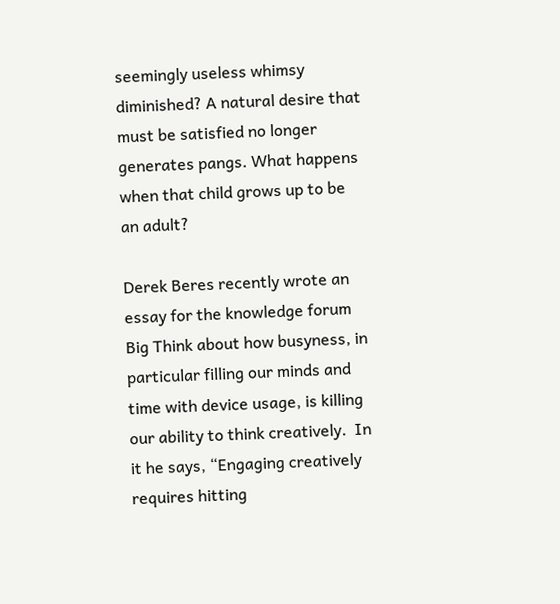seemingly useless whimsy diminished? A natural desire that must be satisfied no longer generates pangs. What happens when that child grows up to be an adult?

Derek Beres recently wrote an essay for the knowledge forum Big Think about how busyness, in particular filling our minds and time with device usage, is killing our ability to think creatively.  In it he says, “Engaging creatively requires hitting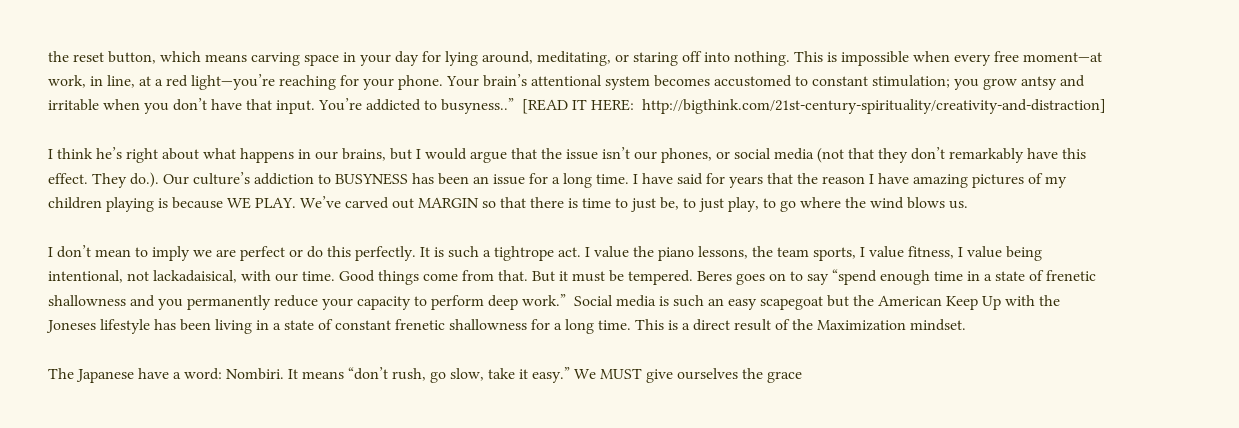the reset button, which means carving space in your day for lying around, meditating, or staring off into nothing. This is impossible when every free moment—at work, in line, at a red light—you’re reaching for your phone. Your brain’s attentional system becomes accustomed to constant stimulation; you grow antsy and irritable when you don’t have that input. You’re addicted to busyness..”  [READ IT HERE:  http://bigthink.com/21st-century-spirituality/creativity-and-distraction]

I think he’s right about what happens in our brains, but I would argue that the issue isn’t our phones, or social media (not that they don’t remarkably have this effect. They do.). Our culture’s addiction to BUSYNESS has been an issue for a long time. I have said for years that the reason I have amazing pictures of my children playing is because WE PLAY. We’ve carved out MARGIN so that there is time to just be, to just play, to go where the wind blows us.

I don’t mean to imply we are perfect or do this perfectly. It is such a tightrope act. I value the piano lessons, the team sports, I value fitness, I value being intentional, not lackadaisical, with our time. Good things come from that. But it must be tempered. Beres goes on to say “spend enough time in a state of frenetic shallowness and you permanently reduce your capacity to perform deep work.”  Social media is such an easy scapegoat but the American Keep Up with the Joneses lifestyle has been living in a state of constant frenetic shallowness for a long time. This is a direct result of the Maximization mindset.

The Japanese have a word: Nombiri. It means “don’t rush, go slow, take it easy.” We MUST give ourselves the grace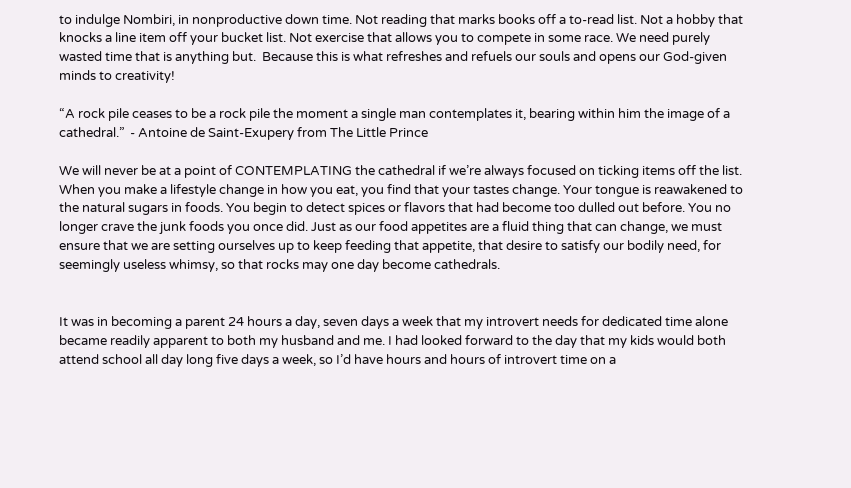to indulge Nombiri, in nonproductive down time. Not reading that marks books off a to-read list. Not a hobby that knocks a line item off your bucket list. Not exercise that allows you to compete in some race. We need purely wasted time that is anything but.  Because this is what refreshes and refuels our souls and opens our God-given minds to creativity!

“A rock pile ceases to be a rock pile the moment a single man contemplates it, bearing within him the image of a cathedral.”  - Antoine de Saint-Exupery from The Little Prince

We will never be at a point of CONTEMPLATING the cathedral if we’re always focused on ticking items off the list. When you make a lifestyle change in how you eat, you find that your tastes change. Your tongue is reawakened to the natural sugars in foods. You begin to detect spices or flavors that had become too dulled out before. You no longer crave the junk foods you once did. Just as our food appetites are a fluid thing that can change, we must ensure that we are setting ourselves up to keep feeding that appetite, that desire to satisfy our bodily need, for seemingly useless whimsy, so that rocks may one day become cathedrals.


It was in becoming a parent 24 hours a day, seven days a week that my introvert needs for dedicated time alone became readily apparent to both my husband and me. I had looked forward to the day that my kids would both attend school all day long five days a week, so I’d have hours and hours of introvert time on a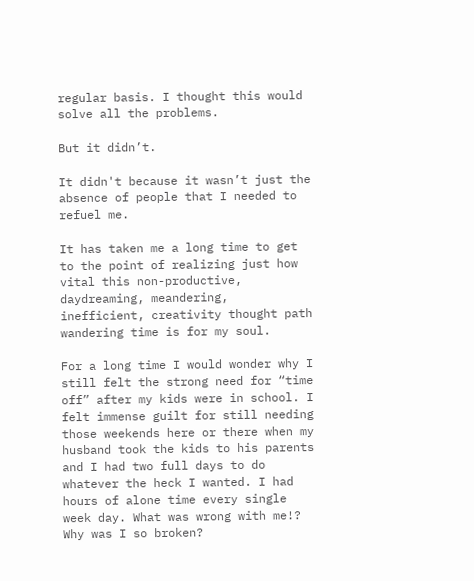regular basis. I thought this would solve all the problems.

But it didn’t.

It didn't because it wasn’t just the absence of people that I needed to refuel me.

It has taken me a long time to get to the point of realizing just how vital this non-productive, daydreaming, meandering, inefficient, creativity thought path wandering time is for my soul.

For a long time I would wonder why I still felt the strong need for “time off” after my kids were in school. I felt immense guilt for still needing those weekends here or there when my husband took the kids to his parents and I had two full days to do whatever the heck I wanted. I had hours of alone time every single week day. What was wrong with me!?  Why was I so broken?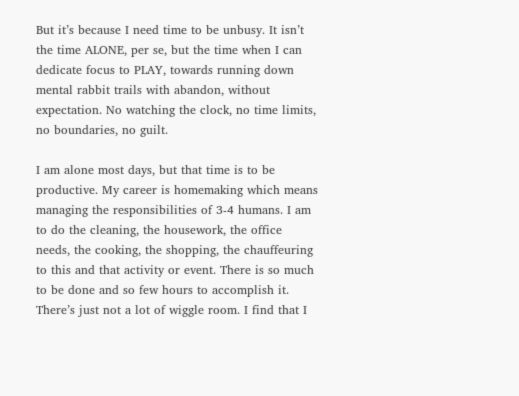But it’s because I need time to be unbusy. It isn’t the time ALONE, per se, but the time when I can dedicate focus to PLAY, towards running down mental rabbit trails with abandon, without expectation. No watching the clock, no time limits, no boundaries, no guilt.

I am alone most days, but that time is to be productive. My career is homemaking which means managing the responsibilities of 3-4 humans. I am to do the cleaning, the housework, the office needs, the cooking, the shopping, the chauffeuring to this and that activity or event. There is so much to be done and so few hours to accomplish it. There’s just not a lot of wiggle room. I find that I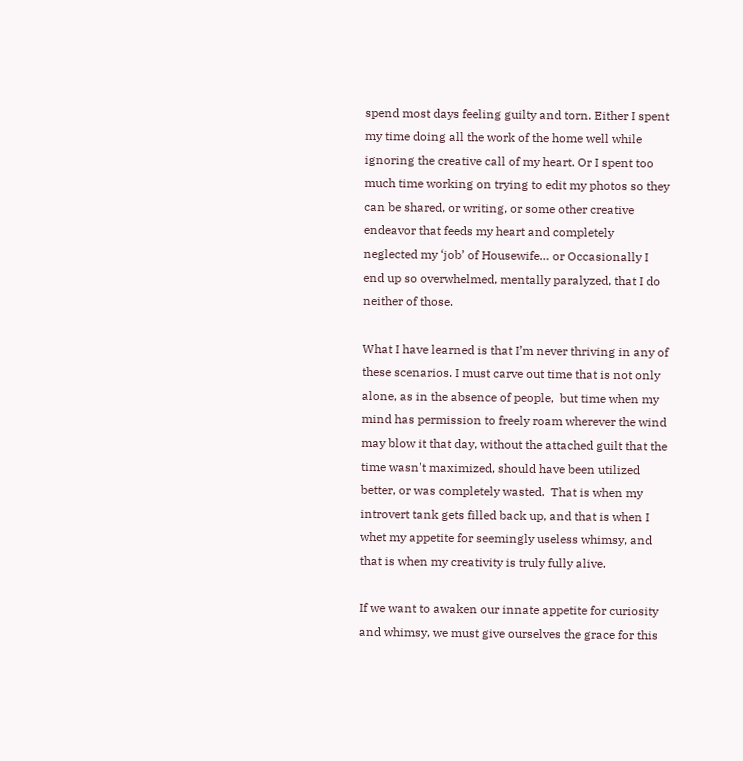spend most days feeling guilty and torn. Either I spent my time doing all the work of the home well while ignoring the creative call of my heart. Or I spent too much time working on trying to edit my photos so they can be shared, or writing, or some other creative endeavor that feeds my heart and completely neglected my ‘job’ of Housewife… or Occasionally I end up so overwhelmed, mentally paralyzed, that I do neither of those.

What I have learned is that I’m never thriving in any of these scenarios. I must carve out time that is not only alone, as in the absence of people,  but time when my mind has permission to freely roam wherever the wind may blow it that day, without the attached guilt that the time wasn't maximized, should have been utilized better, or was completely wasted.  That is when my introvert tank gets filled back up, and that is when I whet my appetite for seemingly useless whimsy, and that is when my creativity is truly fully alive.

If we want to awaken our innate appetite for curiosity and whimsy, we must give ourselves the grace for this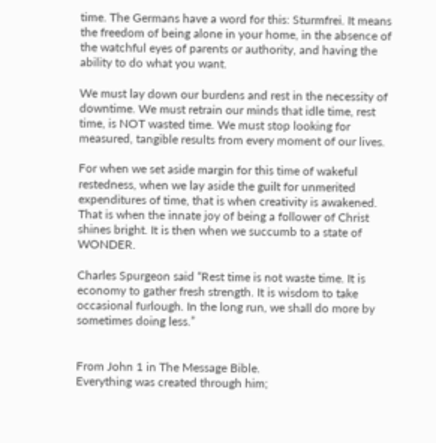time. The Germans have a word for this: Sturmfrei. It means the freedom of being alone in your home, in the absence of the watchful eyes of parents or authority, and having the ability to do what you want.

We must lay down our burdens and rest in the necessity of downtime. We must retrain our minds that idle time, rest time, is NOT wasted time. We must stop looking for measured, tangible results from every moment of our lives.

For when we set aside margin for this time of wakeful restedness, when we lay aside the guilt for unmerited expenditures of time, that is when creativity is awakened. That is when the innate joy of being a follower of Christ shines bright. It is then when we succumb to a state of WONDER.

Charles Spurgeon said “Rest time is not waste time. It is economy to gather fresh strength. It is wisdom to take occasional furlough. In the long run, we shall do more by sometimes doing less.”


From John 1 in The Message Bible.
Everything was created through him;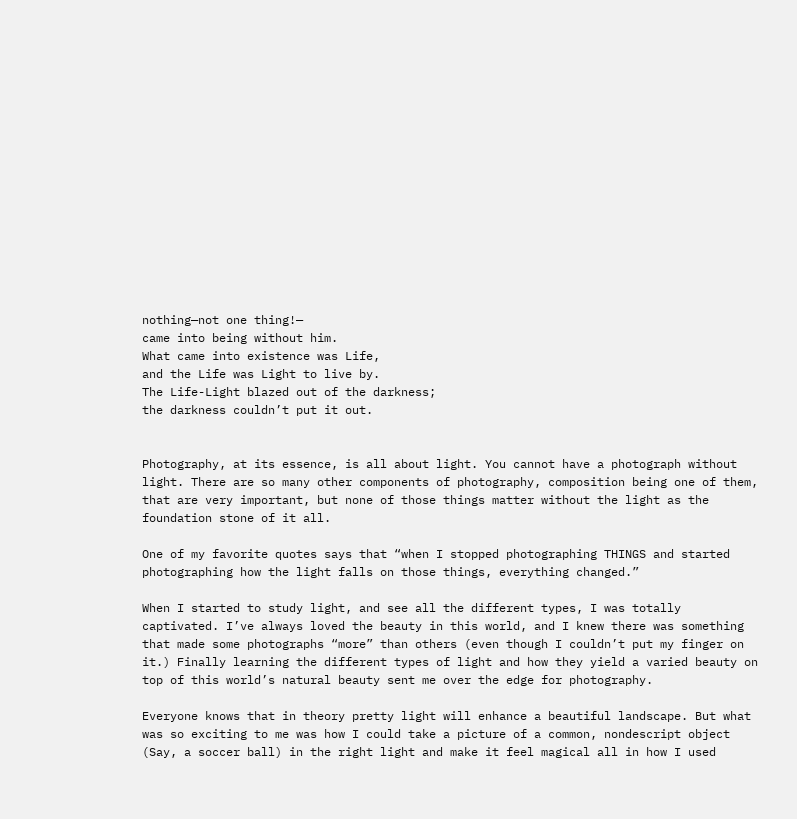nothing—not one thing!—
came into being without him.
What came into existence was Life,
and the Life was Light to live by.
The Life-Light blazed out of the darkness;
the darkness couldn’t put it out.


Photography, at its essence, is all about light. You cannot have a photograph without light. There are so many other components of photography, composition being one of them, that are very important, but none of those things matter without the light as the foundation stone of it all.

One of my favorite quotes says that “when I stopped photographing THINGS and started photographing how the light falls on those things, everything changed.”

When I started to study light, and see all the different types, I was totally captivated. I’ve always loved the beauty in this world, and I knew there was something that made some photographs “more” than others (even though I couldn’t put my finger on it.) Finally learning the different types of light and how they yield a varied beauty on top of this world’s natural beauty sent me over the edge for photography.

Everyone knows that in theory pretty light will enhance a beautiful landscape. But what was so exciting to me was how I could take a picture of a common, nondescript object (Say, a soccer ball) in the right light and make it feel magical all in how I used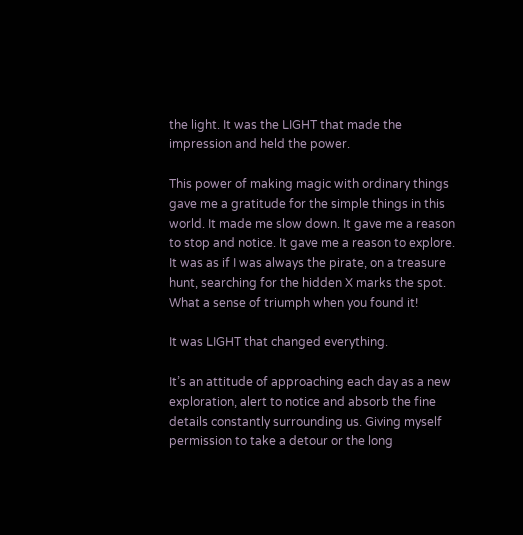the light. It was the LIGHT that made the impression and held the power.

This power of making magic with ordinary things gave me a gratitude for the simple things in this world. It made me slow down. It gave me a reason to stop and notice. It gave me a reason to explore. It was as if I was always the pirate, on a treasure hunt, searching for the hidden X marks the spot. What a sense of triumph when you found it!

It was LIGHT that changed everything.

It’s an attitude of approaching each day as a new exploration, alert to notice and absorb the fine details constantly surrounding us. Giving myself permission to take a detour or the long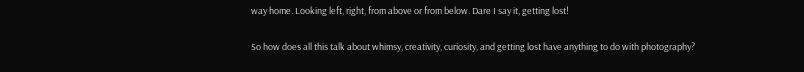way home. Looking left, right, from above or from below. Dare I say it, getting lost!

So how does all this talk about whimsy, creativity, curiosity, and getting lost have anything to do with photography?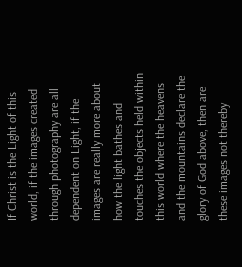If Christ is the Light of this world, if the images created through photography are all dependent on Light, if the images are really more about how the light bathes and touches the objects held within this world where the heavens and the mountains declare the glory of God above, then are these images not thereby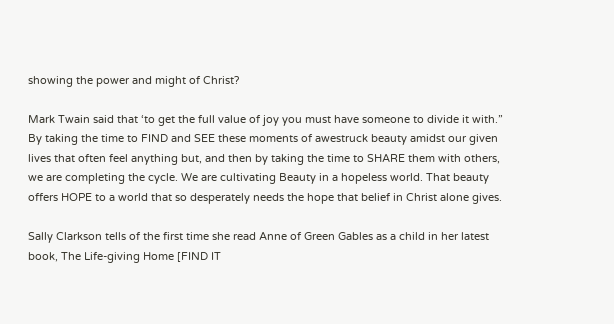showing the power and might of Christ?

Mark Twain said that ‘to get the full value of joy you must have someone to divide it with.”  By taking the time to FIND and SEE these moments of awestruck beauty amidst our given lives that often feel anything but, and then by taking the time to SHARE them with others, we are completing the cycle. We are cultivating Beauty in a hopeless world. That beauty offers HOPE to a world that so desperately needs the hope that belief in Christ alone gives.

Sally Clarkson tells of the first time she read Anne of Green Gables as a child in her latest book, The Life-giving Home [FIND IT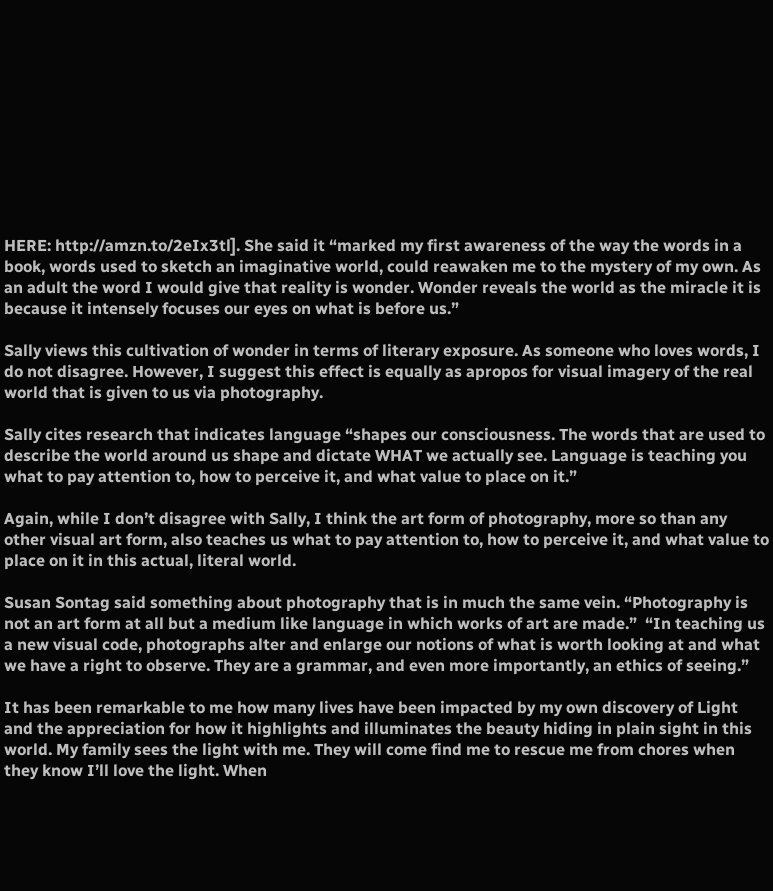HERE: http://amzn.to/2eIx3tl]. She said it “marked my first awareness of the way the words in a book, words used to sketch an imaginative world, could reawaken me to the mystery of my own. As an adult the word I would give that reality is wonder. Wonder reveals the world as the miracle it is because it intensely focuses our eyes on what is before us.”

Sally views this cultivation of wonder in terms of literary exposure. As someone who loves words, I do not disagree. However, I suggest this effect is equally as apropos for visual imagery of the real world that is given to us via photography.

Sally cites research that indicates language “shapes our consciousness. The words that are used to describe the world around us shape and dictate WHAT we actually see. Language is teaching you what to pay attention to, how to perceive it, and what value to place on it.”

Again, while I don’t disagree with Sally, I think the art form of photography, more so than any other visual art form, also teaches us what to pay attention to, how to perceive it, and what value to place on it in this actual, literal world.

Susan Sontag said something about photography that is in much the same vein. “Photography is not an art form at all but a medium like language in which works of art are made.”  “In teaching us a new visual code, photographs alter and enlarge our notions of what is worth looking at and what we have a right to observe. They are a grammar, and even more importantly, an ethics of seeing.”

It has been remarkable to me how many lives have been impacted by my own discovery of Light and the appreciation for how it highlights and illuminates the beauty hiding in plain sight in this world. My family sees the light with me. They will come find me to rescue me from chores when they know I’ll love the light. When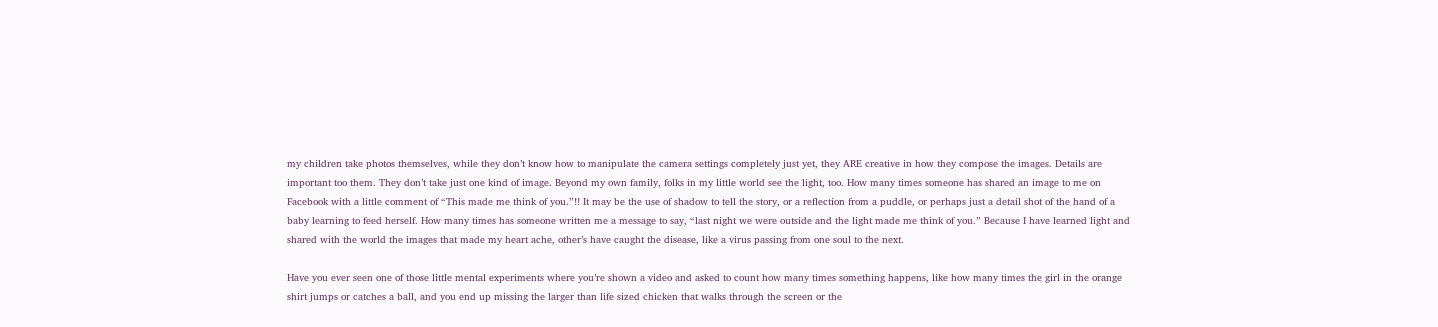my children take photos themselves, while they don’t know how to manipulate the camera settings completely just yet, they ARE creative in how they compose the images. Details are important too them. They don’t take just one kind of image. Beyond my own family, folks in my little world see the light, too. How many times someone has shared an image to me on Facebook with a little comment of “This made me think of you.”!! It may be the use of shadow to tell the story, or a reflection from a puddle, or perhaps just a detail shot of the hand of a baby learning to feed herself. How many times has someone written me a message to say, “last night we were outside and the light made me think of you.” Because I have learned light and shared with the world the images that made my heart ache, other’s have caught the disease, like a virus passing from one soul to the next.

Have you ever seen one of those little mental experiments where you’re shown a video and asked to count how many times something happens, like how many times the girl in the orange shirt jumps or catches a ball, and you end up missing the larger than life sized chicken that walks through the screen or the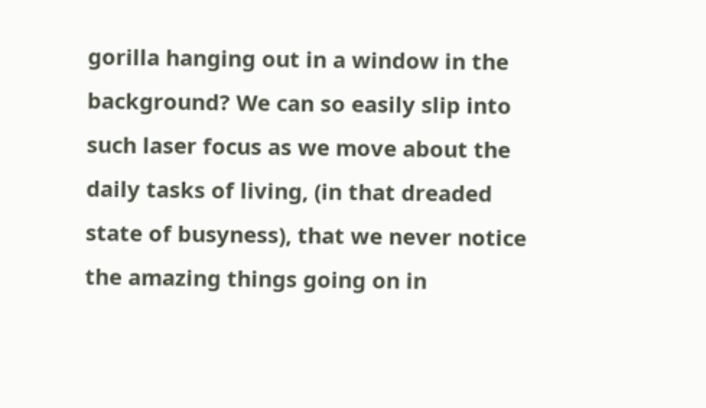gorilla hanging out in a window in the background? We can so easily slip into such laser focus as we move about the daily tasks of living, (in that dreaded state of busyness), that we never notice the amazing things going on in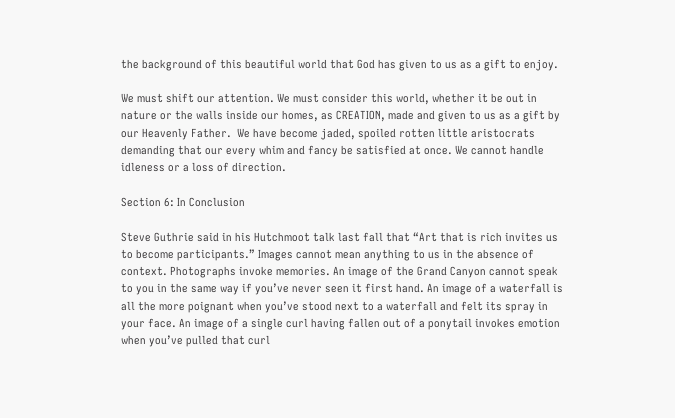the background of this beautiful world that God has given to us as a gift to enjoy.

We must shift our attention. We must consider this world, whether it be out in nature or the walls inside our homes, as CREATION, made and given to us as a gift by our Heavenly Father.  We have become jaded, spoiled rotten little aristocrats demanding that our every whim and fancy be satisfied at once. We cannot handle idleness or a loss of direction.

Section 6: In Conclusion

Steve Guthrie said in his Hutchmoot talk last fall that “Art that is rich invites us to become participants.” Images cannot mean anything to us in the absence of context. Photographs invoke memories. An image of the Grand Canyon cannot speak to you in the same way if you’ve never seen it first hand. An image of a waterfall is all the more poignant when you’ve stood next to a waterfall and felt its spray in your face. An image of a single curl having fallen out of a ponytail invokes emotion when you’ve pulled that curl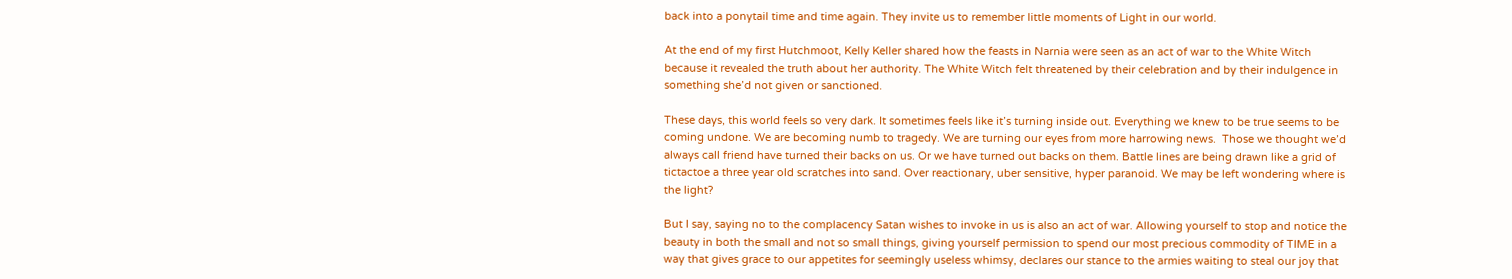back into a ponytail time and time again. They invite us to remember little moments of Light in our world.

At the end of my first Hutchmoot, Kelly Keller shared how the feasts in Narnia were seen as an act of war to the White Witch because it revealed the truth about her authority. The White Witch felt threatened by their celebration and by their indulgence in something she’d not given or sanctioned.

These days, this world feels so very dark. It sometimes feels like it’s turning inside out. Everything we knew to be true seems to be coming undone. We are becoming numb to tragedy. We are turning our eyes from more harrowing news.  Those we thought we’d always call friend have turned their backs on us. Or we have turned out backs on them. Battle lines are being drawn like a grid of tictactoe a three year old scratches into sand. Over reactionary, uber sensitive, hyper paranoid. We may be left wondering where is the light?

But I say, saying no to the complacency Satan wishes to invoke in us is also an act of war. Allowing yourself to stop and notice the beauty in both the small and not so small things, giving yourself permission to spend our most precious commodity of TIME in a way that gives grace to our appetites for seemingly useless whimsy, declares our stance to the armies waiting to steal our joy that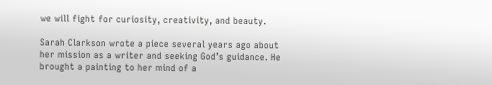we will fight for curiosity, creativity, and beauty.

Sarah Clarkson wrote a piece several years ago about her mission as a writer and seeking God’s guidance. He brought a painting to her mind of a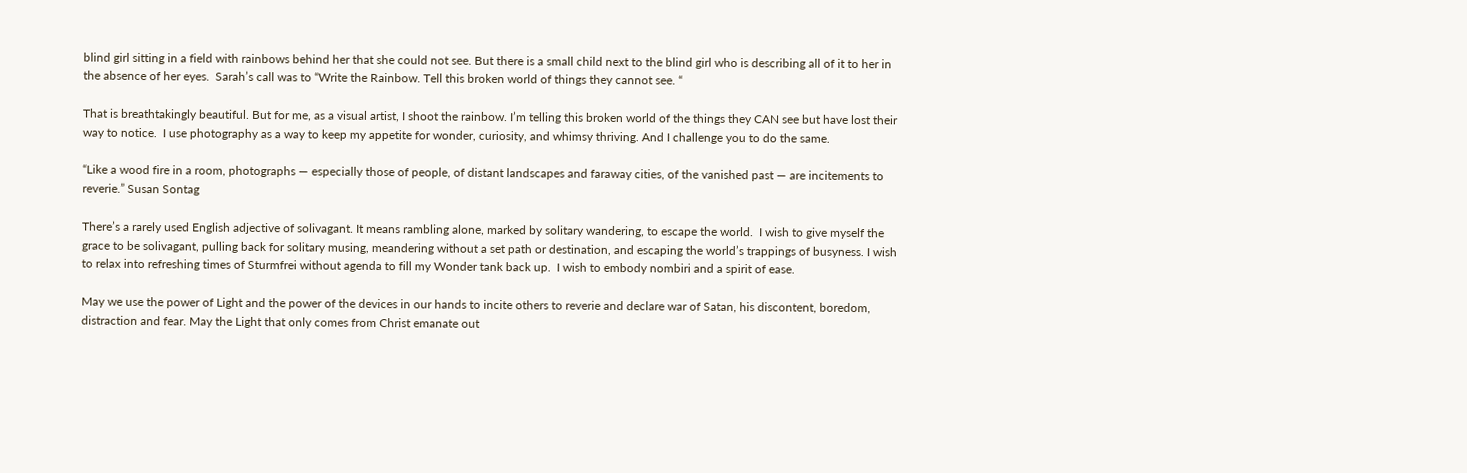blind girl sitting in a field with rainbows behind her that she could not see. But there is a small child next to the blind girl who is describing all of it to her in the absence of her eyes.  Sarah’s call was to “Write the Rainbow. Tell this broken world of things they cannot see. “

That is breathtakingly beautiful. But for me, as a visual artist, I shoot the rainbow. I’m telling this broken world of the things they CAN see but have lost their way to notice.  I use photography as a way to keep my appetite for wonder, curiosity, and whimsy thriving. And I challenge you to do the same.

“Like a wood fire in a room, photographs — especially those of people, of distant landscapes and faraway cities, of the vanished past — are incitements to reverie.” Susan Sontag

There’s a rarely used English adjective of solivagant. It means rambling alone, marked by solitary wandering, to escape the world.  I wish to give myself the grace to be solivagant, pulling back for solitary musing, meandering without a set path or destination, and escaping the world’s trappings of busyness. I wish to relax into refreshing times of Sturmfrei without agenda to fill my Wonder tank back up.  I wish to embody nombiri and a spirit of ease.

May we use the power of Light and the power of the devices in our hands to incite others to reverie and declare war of Satan, his discontent, boredom, distraction and fear. May the Light that only comes from Christ emanate out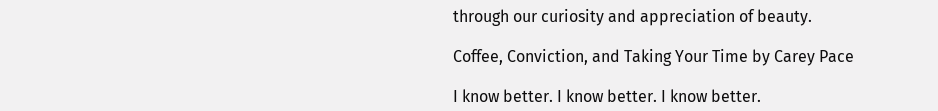through our curiosity and appreciation of beauty.

Coffee, Conviction, and Taking Your Time by Carey Pace

I know better. I know better. I know better.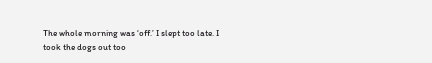The whole morning was ‘off.’ I slept too late. I took the dogs out too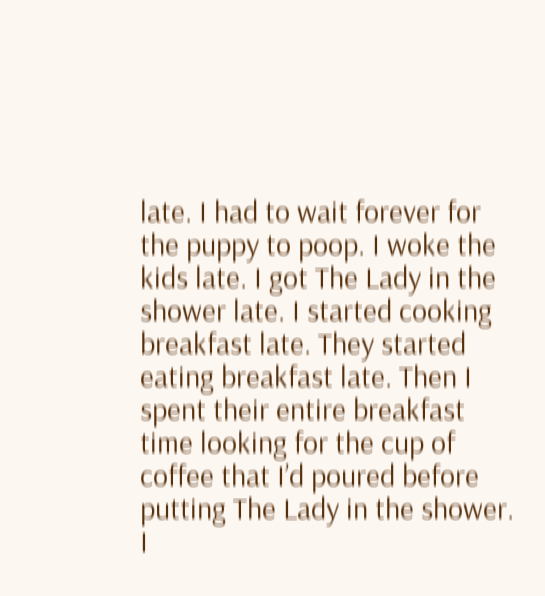late. I had to wait forever for the puppy to poop. I woke the kids late. I got The Lady in the shower late. I started cooking breakfast late. They started eating breakfast late. Then I spent their entire breakfast time looking for the cup of coffee that I’d poured before putting The Lady in the shower. I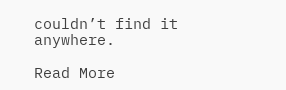couldn’t find it anywhere.

Read More